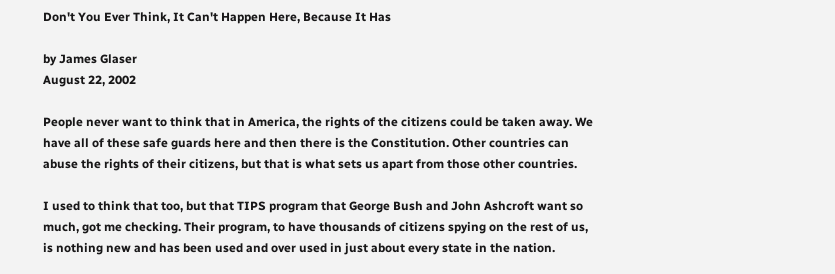Don't You Ever Think, It Can't Happen Here, Because It Has

by James Glaser
August 22, 2002

People never want to think that in America, the rights of the citizens could be taken away. We have all of these safe guards here and then there is the Constitution. Other countries can abuse the rights of their citizens, but that is what sets us apart from those other countries.

I used to think that too, but that TIPS program that George Bush and John Ashcroft want so much, got me checking. Their program, to have thousands of citizens spying on the rest of us, is nothing new and has been used and over used in just about every state in the nation.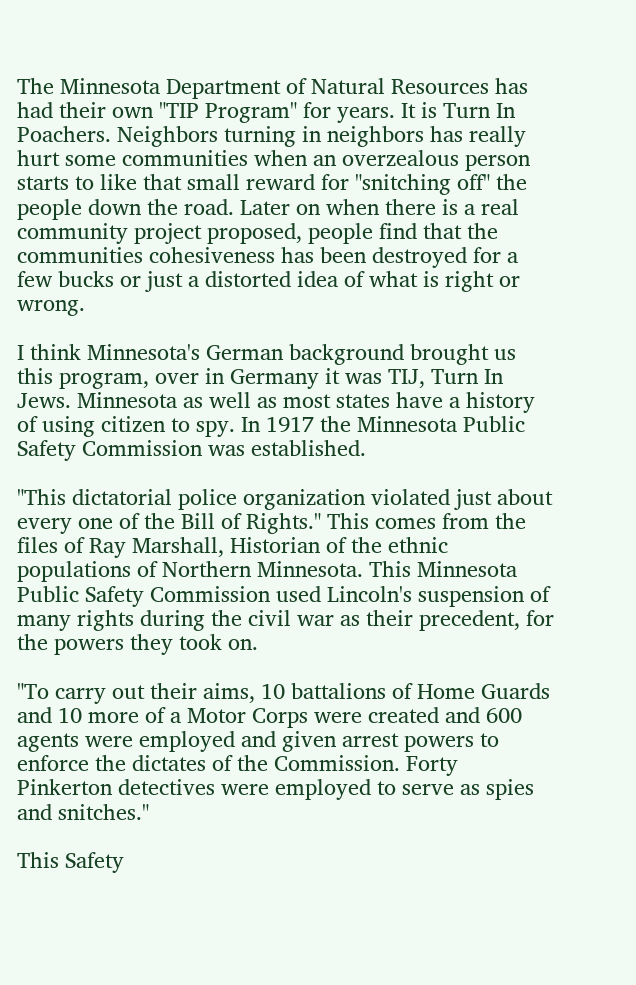The Minnesota Department of Natural Resources has had their own "TIP Program" for years. It is Turn In Poachers. Neighbors turning in neighbors has really hurt some communities when an overzealous person starts to like that small reward for "snitching off" the people down the road. Later on when there is a real community project proposed, people find that the communities cohesiveness has been destroyed for a few bucks or just a distorted idea of what is right or wrong.

I think Minnesota's German background brought us this program, over in Germany it was TIJ, Turn In Jews. Minnesota as well as most states have a history of using citizen to spy. In 1917 the Minnesota Public Safety Commission was established.

"This dictatorial police organization violated just about every one of the Bill of Rights." This comes from the files of Ray Marshall, Historian of the ethnic populations of Northern Minnesota. This Minnesota Public Safety Commission used Lincoln's suspension of many rights during the civil war as their precedent, for the powers they took on.

"To carry out their aims, 10 battalions of Home Guards and 10 more of a Motor Corps were created and 600 agents were employed and given arrest powers to enforce the dictates of the Commission. Forty Pinkerton detectives were employed to serve as spies and snitches."

This Safety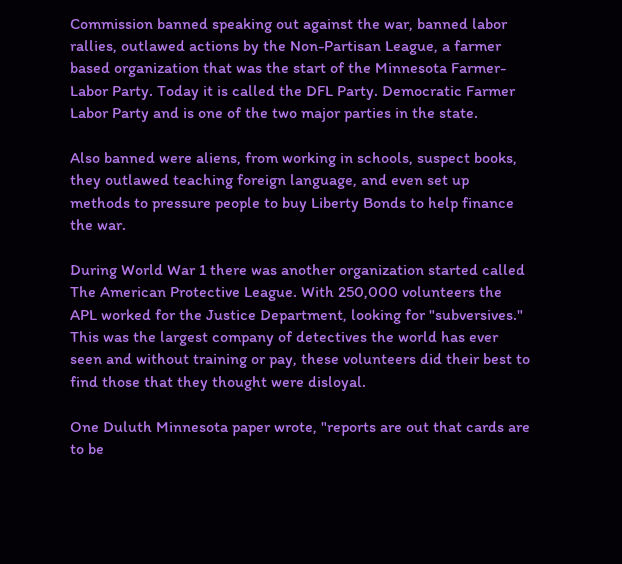Commission banned speaking out against the war, banned labor rallies, outlawed actions by the Non-Partisan League, a farmer based organization that was the start of the Minnesota Farmer-Labor Party. Today it is called the DFL Party. Democratic Farmer Labor Party and is one of the two major parties in the state.

Also banned were aliens, from working in schools, suspect books, they outlawed teaching foreign language, and even set up methods to pressure people to buy Liberty Bonds to help finance the war.

During World War 1 there was another organization started called The American Protective League. With 250,000 volunteers the APL worked for the Justice Department, looking for "subversives." This was the largest company of detectives the world has ever seen and without training or pay, these volunteers did their best to find those that they thought were disloyal.

One Duluth Minnesota paper wrote, "reports are out that cards are to be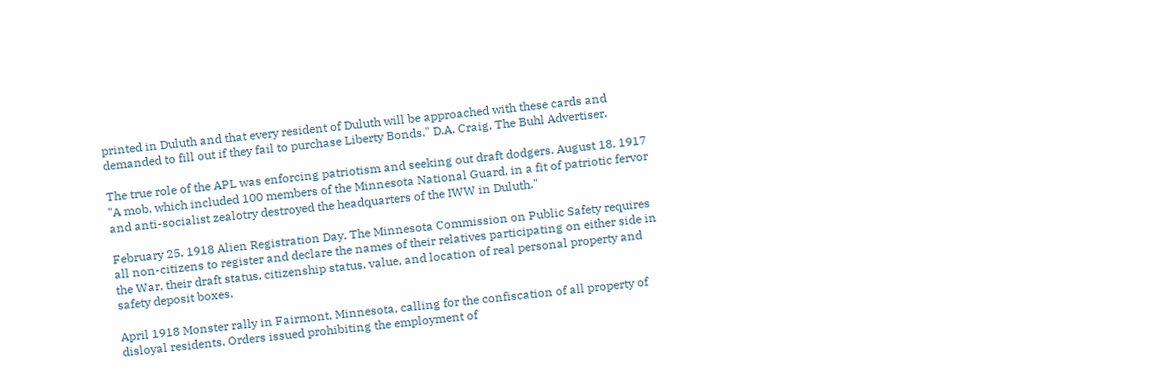printed in Duluth and that every resident of Duluth will be approached with these cards and demanded to fill out if they fail to purchase Liberty Bonds." D.A. Craig, The Buhl Advertiser.

The true role of the APL was enforcing patriotism and seeking out draft dodgers. August 18, 1917 "A mob, which included 100 members of the Minnesota National Guard, in a fit of patriotic fervor and anti-socialist zealotry destroyed the headquarters of the IWW in Duluth."

February 25, 1918 Alien Registration Day. The Minnesota Commission on Public Safety requires all non-citizens to register and declare the names of their relatives participating on either side in the War, their draft status, citizenship status, value, and location of real personal property and safety deposit boxes.

April 1918 Monster rally in Fairmont, Minnesota, calling for the confiscation of all property of disloyal residents. Orders issued prohibiting the employment of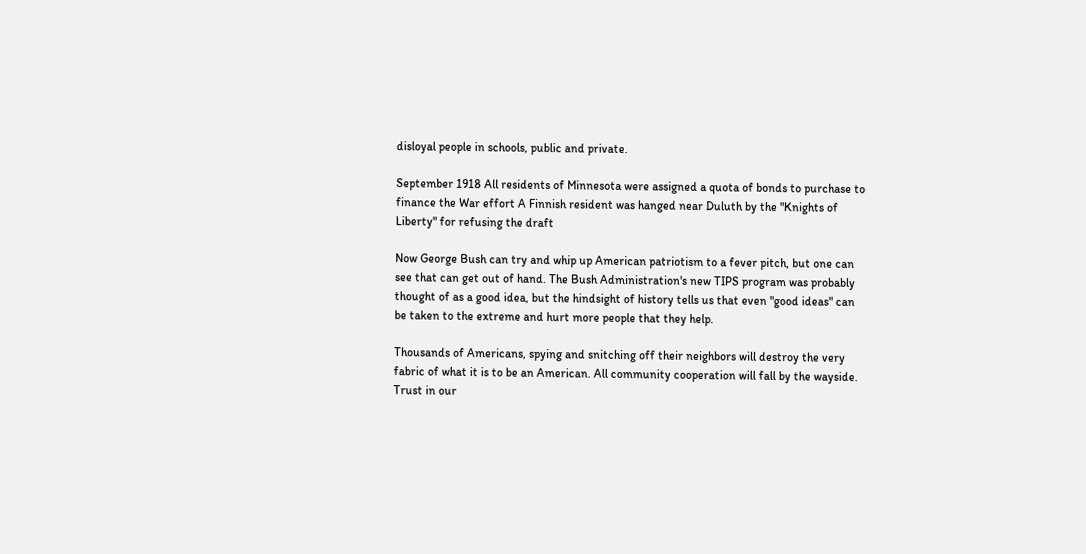disloyal people in schools, public and private.

September 1918 All residents of Minnesota were assigned a quota of bonds to purchase to finance the War effort A Finnish resident was hanged near Duluth by the "Knights of Liberty" for refusing the draft

Now George Bush can try and whip up American patriotism to a fever pitch, but one can see that can get out of hand. The Bush Administration's new TIPS program was probably thought of as a good idea, but the hindsight of history tells us that even "good ideas" can be taken to the extreme and hurt more people that they help.

Thousands of Americans, spying and snitching off their neighbors will destroy the very fabric of what it is to be an American. All community cooperation will fall by the wayside. Trust in our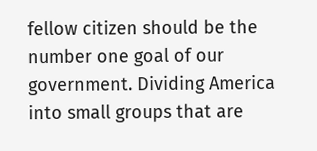fellow citizen should be the number one goal of our government. Dividing America into small groups that are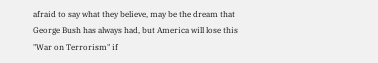afraid to say what they believe, may be the dream that George Bush has always had, but America will lose this "War on Terrorism" if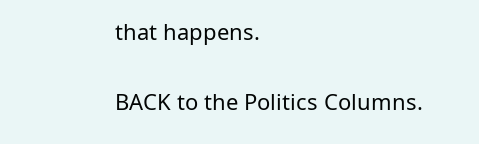that happens.

BACK to the Politics Columns.